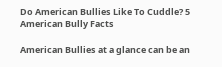Do American Bullies Like To Cuddle? 5 American Bully Facts

American Bullies at a glance can be an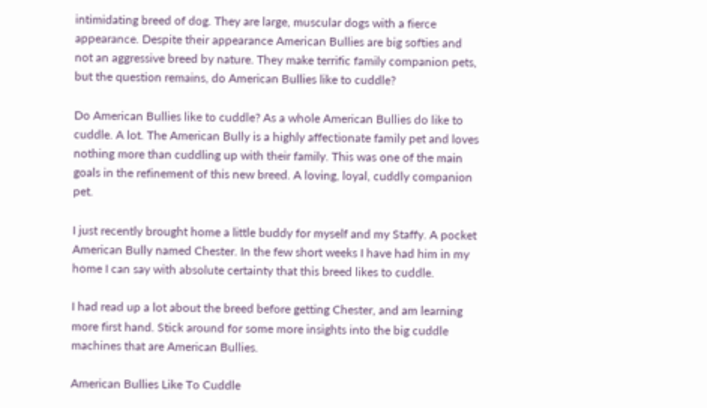intimidating breed of dog. They are large, muscular dogs with a fierce appearance. Despite their appearance American Bullies are big softies and not an aggressive breed by nature. They make terrific family companion pets, but the question remains, do American Bullies like to cuddle?

Do American Bullies like to cuddle? As a whole American Bullies do like to cuddle. A lot. The American Bully is a highly affectionate family pet and loves nothing more than cuddling up with their family. This was one of the main goals in the refinement of this new breed. A loving, loyal, cuddly companion pet.

I just recently brought home a little buddy for myself and my Staffy. A pocket American Bully named Chester. In the few short weeks I have had him in my home I can say with absolute certainty that this breed likes to cuddle.

I had read up a lot about the breed before getting Chester, and am learning more first hand. Stick around for some more insights into the big cuddle machines that are American Bullies.

American Bullies Like To Cuddle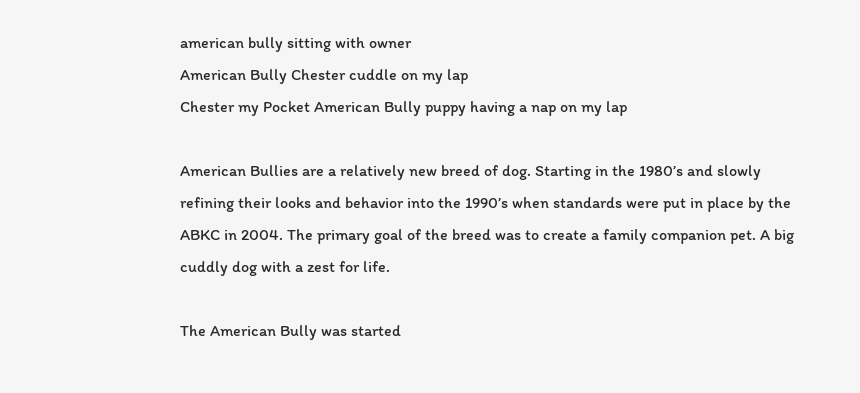american bully sitting with owner
American Bully Chester cuddle on my lap
Chester my Pocket American Bully puppy having a nap on my lap

American Bullies are a relatively new breed of dog. Starting in the 1980’s and slowly refining their looks and behavior into the 1990’s when standards were put in place by the ABKC in 2004. The primary goal of the breed was to create a family companion pet. A big cuddly dog with a zest for life.

The American Bully was started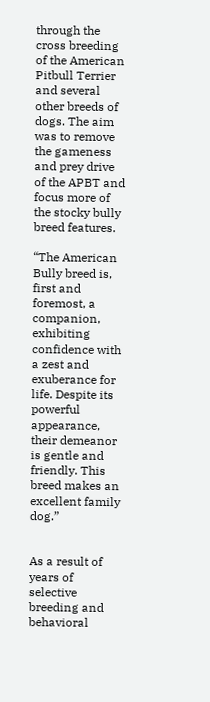through the cross breeding of the American Pitbull Terrier and several other breeds of dogs. The aim was to remove the gameness and prey drive of the APBT and focus more of the stocky bully breed features.

“The American Bully breed is, first and foremost, a companion, exhibiting confidence with a zest and exuberance for life. Despite its powerful appearance, their demeanor is gentle and friendly. This breed makes an excellent family dog.”


As a result of years of selective breeding and behavioral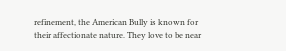refinement, the American Bully is known for their affectionate nature. They love to be near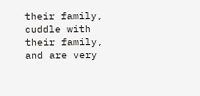their family, cuddle with their family, and are very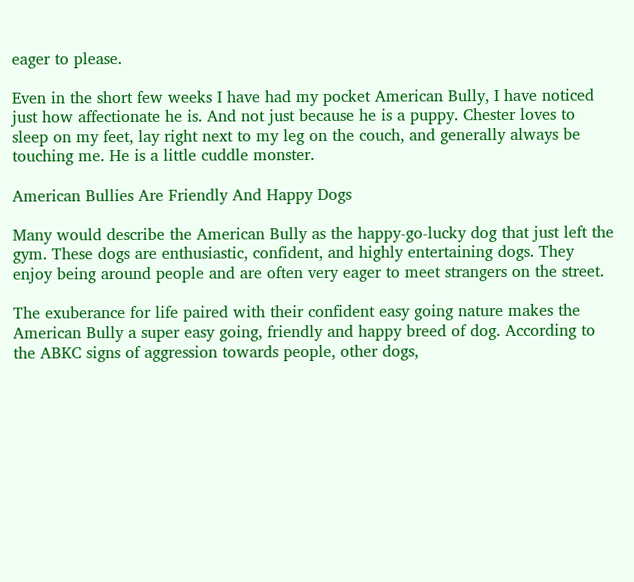eager to please.

Even in the short few weeks I have had my pocket American Bully, I have noticed just how affectionate he is. And not just because he is a puppy. Chester loves to sleep on my feet, lay right next to my leg on the couch, and generally always be touching me. He is a little cuddle monster.

American Bullies Are Friendly And Happy Dogs

Many would describe the American Bully as the happy-go-lucky dog that just left the gym. These dogs are enthusiastic, confident, and highly entertaining dogs. They enjoy being around people and are often very eager to meet strangers on the street.

The exuberance for life paired with their confident easy going nature makes the American Bully a super easy going, friendly and happy breed of dog. According to the ABKC signs of aggression towards people, other dogs,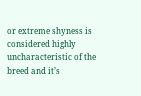or extreme shyness is considered highly uncharacteristic of the breed and it’s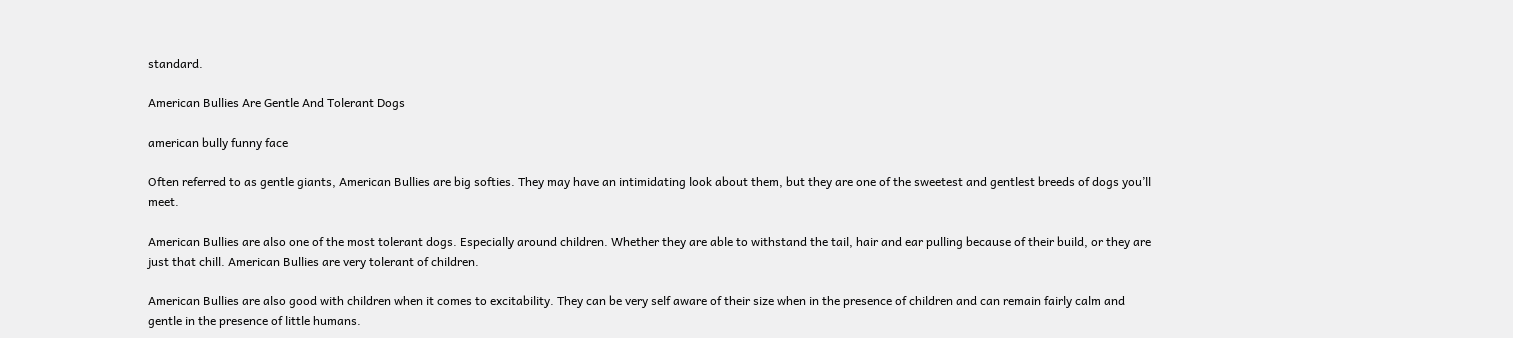standard.

American Bullies Are Gentle And Tolerant Dogs

american bully funny face

Often referred to as gentle giants, American Bullies are big softies. They may have an intimidating look about them, but they are one of the sweetest and gentlest breeds of dogs you’ll meet.

American Bullies are also one of the most tolerant dogs. Especially around children. Whether they are able to withstand the tail, hair and ear pulling because of their build, or they are just that chill. American Bullies are very tolerant of children.

American Bullies are also good with children when it comes to excitability. They can be very self aware of their size when in the presence of children and can remain fairly calm and gentle in the presence of little humans.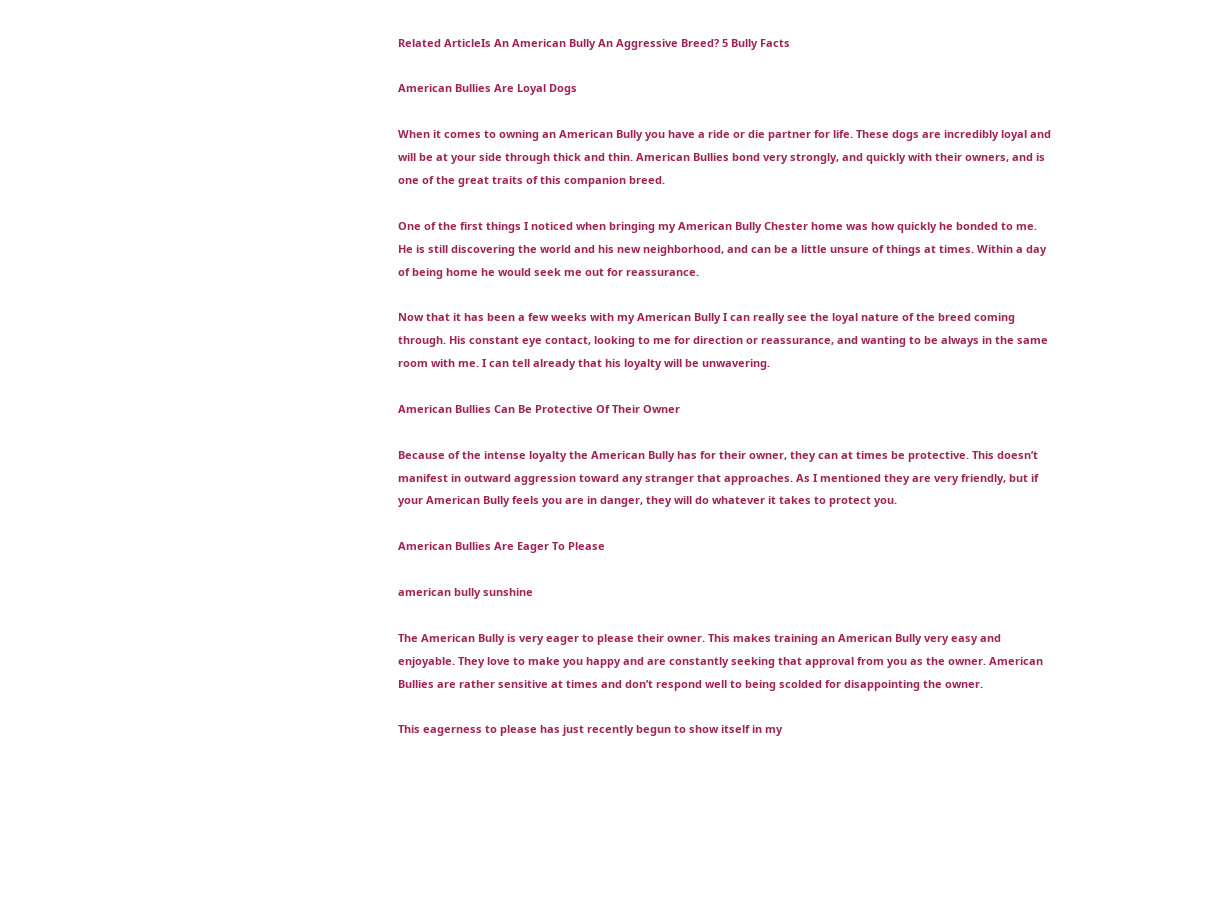Related ArticleIs An American Bully An Aggressive Breed? 5 Bully Facts

American Bullies Are Loyal Dogs

When it comes to owning an American Bully you have a ride or die partner for life. These dogs are incredibly loyal and will be at your side through thick and thin. American Bullies bond very strongly, and quickly with their owners, and is one of the great traits of this companion breed.

One of the first things I noticed when bringing my American Bully Chester home was how quickly he bonded to me. He is still discovering the world and his new neighborhood, and can be a little unsure of things at times. Within a day of being home he would seek me out for reassurance.

Now that it has been a few weeks with my American Bully I can really see the loyal nature of the breed coming through. His constant eye contact, looking to me for direction or reassurance, and wanting to be always in the same room with me. I can tell already that his loyalty will be unwavering.

American Bullies Can Be Protective Of Their Owner

Because of the intense loyalty the American Bully has for their owner, they can at times be protective. This doesn’t manifest in outward aggression toward any stranger that approaches. As I mentioned they are very friendly, but if your American Bully feels you are in danger, they will do whatever it takes to protect you.

American Bullies Are Eager To Please

american bully sunshine

The American Bully is very eager to please their owner. This makes training an American Bully very easy and enjoyable. They love to make you happy and are constantly seeking that approval from you as the owner. American Bullies are rather sensitive at times and don’t respond well to being scolded for disappointing the owner.

This eagerness to please has just recently begun to show itself in my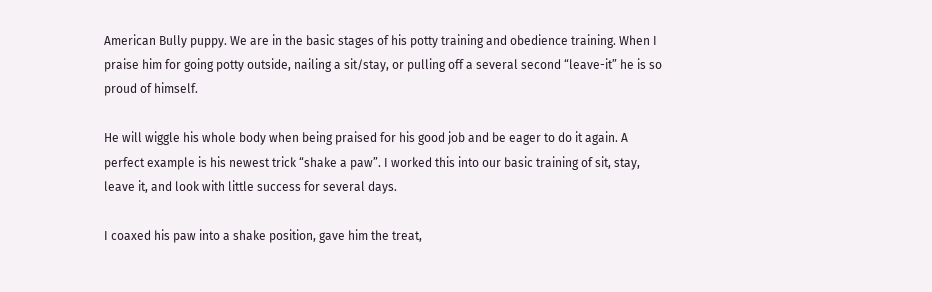American Bully puppy. We are in the basic stages of his potty training and obedience training. When I praise him for going potty outside, nailing a sit/stay, or pulling off a several second “leave-it” he is so proud of himself.

He will wiggle his whole body when being praised for his good job and be eager to do it again. A perfect example is his newest trick “shake a paw”. I worked this into our basic training of sit, stay, leave it, and look with little success for several days.

I coaxed his paw into a shake position, gave him the treat,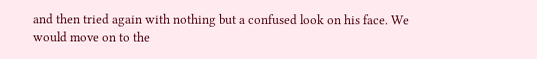and then tried again with nothing but a confused look on his face. We would move on to the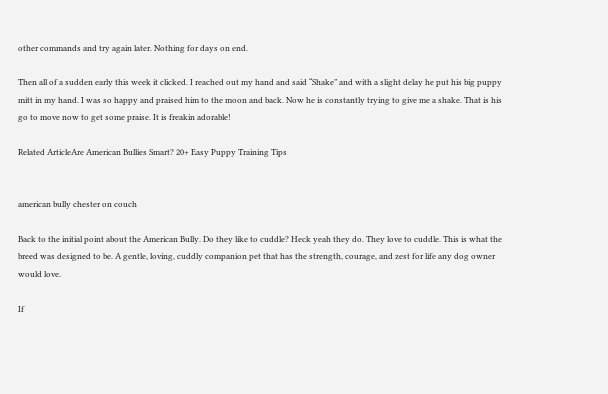other commands and try again later. Nothing for days on end.

Then all of a sudden early this week it clicked. I reached out my hand and said “Shake” and with a slight delay he put his big puppy mitt in my hand. I was so happy and praised him to the moon and back. Now he is constantly trying to give me a shake. That is his go to move now to get some praise. It is freakin adorable!

Related ArticleAre American Bullies Smart? 20+ Easy Puppy Training Tips


american bully chester on couch

Back to the initial point about the American Bully. Do they like to cuddle? Heck yeah they do. They love to cuddle. This is what the breed was designed to be. A gentle, loving, cuddly companion pet that has the strength, courage, and zest for life any dog owner would love.

If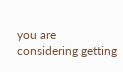you are considering getting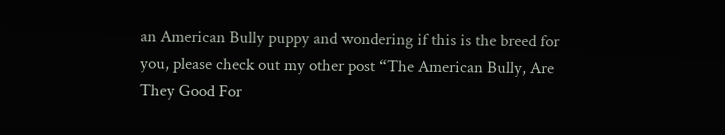an American Bully puppy and wondering if this is the breed for you, please check out my other post “The American Bully, Are They Good For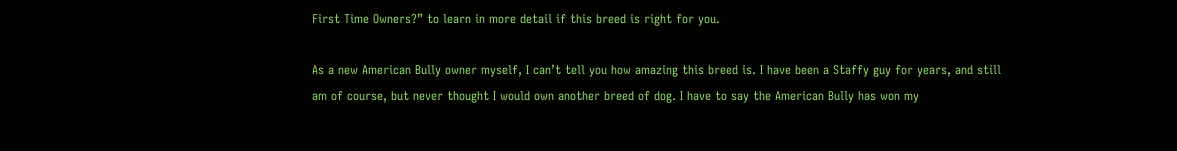First Time Owners?” to learn in more detail if this breed is right for you.

As a new American Bully owner myself, I can’t tell you how amazing this breed is. I have been a Staffy guy for years, and still am of course, but never thought I would own another breed of dog. I have to say the American Bully has won my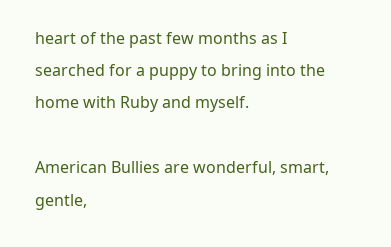heart of the past few months as I searched for a puppy to bring into the home with Ruby and myself.

American Bullies are wonderful, smart, gentle,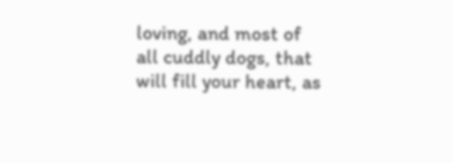loving, and most of all cuddly dogs, that will fill your heart, as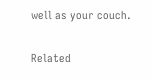well as your couch.

Related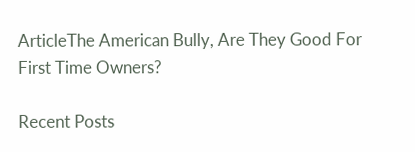ArticleThe American Bully, Are They Good For First Time Owners?

Recent Posts